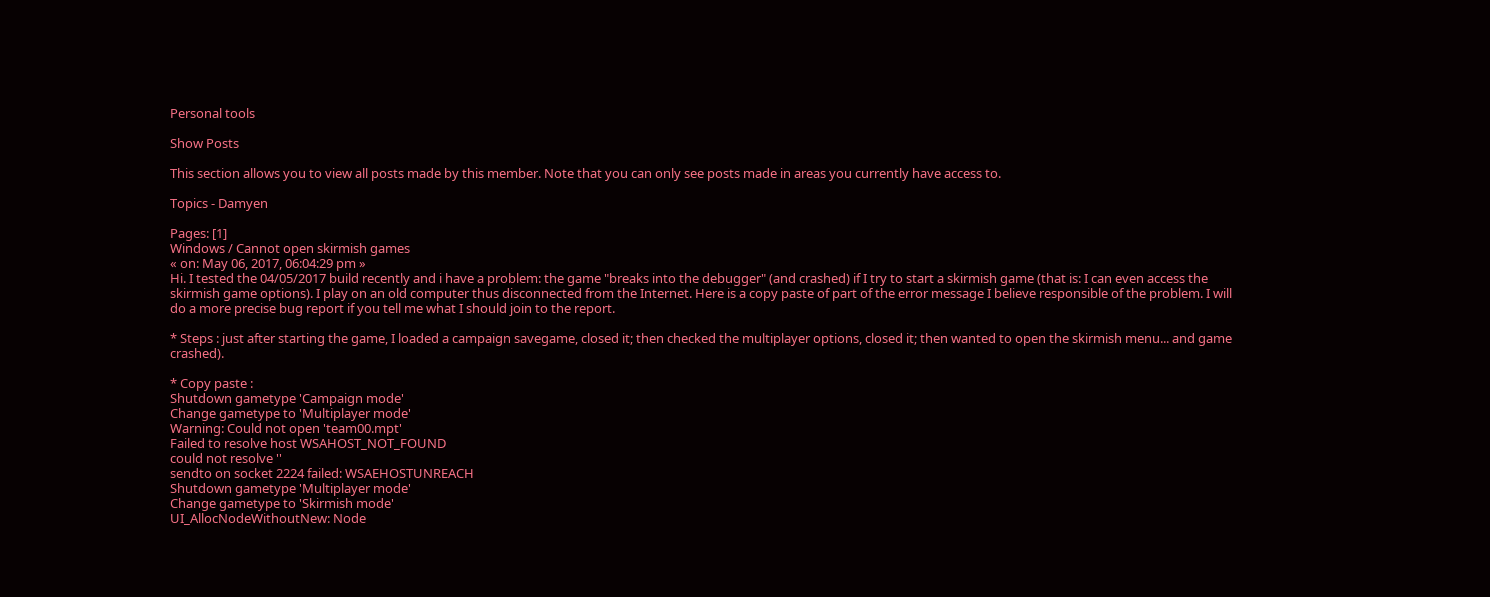Personal tools

Show Posts

This section allows you to view all posts made by this member. Note that you can only see posts made in areas you currently have access to.

Topics - Damyen

Pages: [1]
Windows / Cannot open skirmish games
« on: May 06, 2017, 06:04:29 pm »
Hi. I tested the 04/05/2017 build recently and i have a problem: the game "breaks into the debugger" (and crashed) if I try to start a skirmish game (that is: I can even access the skirmish game options). I play on an old computer thus disconnected from the Internet. Here is a copy paste of part of the error message I believe responsible of the problem. I will do a more precise bug report if you tell me what I should join to the report.

* Steps : just after starting the game, I loaded a campaign savegame, closed it; then checked the multiplayer options, closed it; then wanted to open the skirmish menu... and game crashed).

* Copy paste :
Shutdown gametype 'Campaign mode'
Change gametype to 'Multiplayer mode'
Warning: Could not open 'team00.mpt'
Failed to resolve host WSAHOST_NOT_FOUND
could not resolve ''
sendto on socket 2224 failed: WSAEHOSTUNREACH
Shutdown gametype 'Multiplayer mode'
Change gametype to 'Skirmish mode'
UI_AllocNodeWithoutNew: Node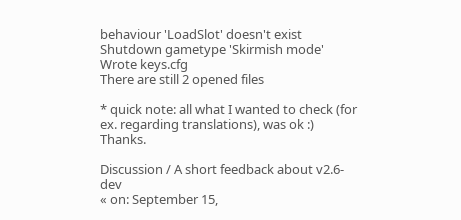behaviour 'LoadSlot' doesn't exist
Shutdown gametype 'Skirmish mode'
Wrote keys.cfg
There are still 2 opened files

* quick note: all what I wanted to check (for ex. regarding translations), was ok :) Thanks.

Discussion / A short feedback about v2.6-dev
« on: September 15,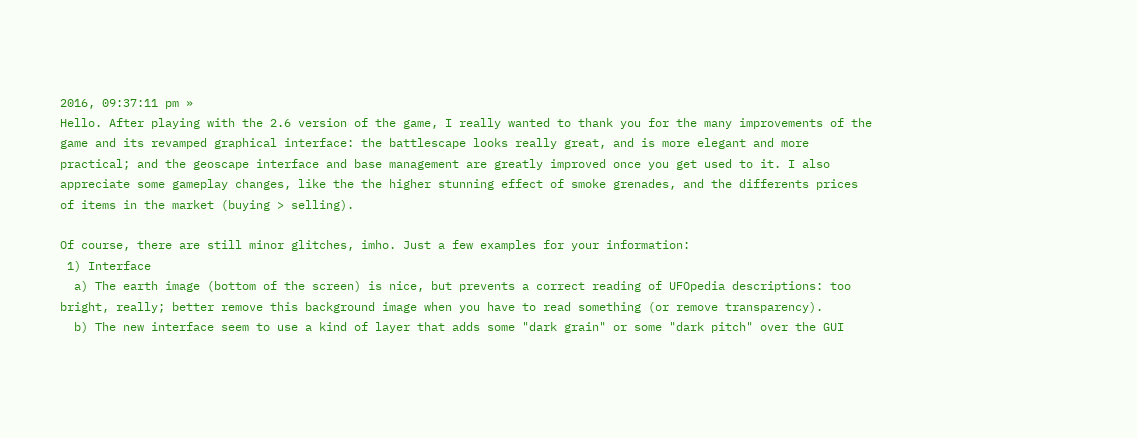2016, 09:37:11 pm »
Hello. After playing with the 2.6 version of the game, I really wanted to thank you for the many improvements of the game and its revamped graphical interface: the battlescape looks really great, and is more elegant and more practical; and the geoscape interface and base management are greatly improved once you get used to it. I also appreciate some gameplay changes, like the the higher stunning effect of smoke grenades, and the differents prices of items in the market (buying > selling).

Of course, there are still minor glitches, imho. Just a few examples for your information:
 1) Interface
  a) The earth image (bottom of the screen) is nice, but prevents a correct reading of UFOpedia descriptions: too bright, really; better remove this background image when you have to read something (or remove transparency).
  b) The new interface seem to use a kind of layer that adds some "dark grain" or some "dark pitch" over the GUI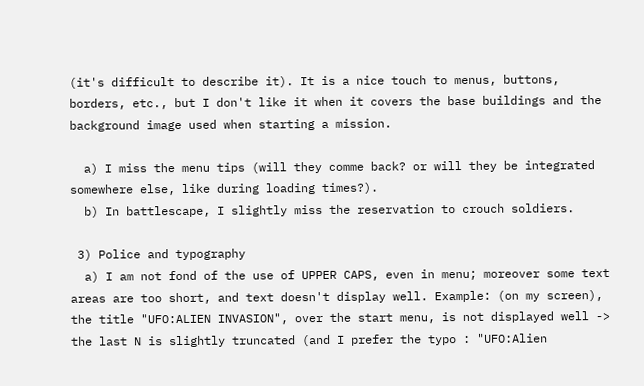(it's difficult to describe it). It is a nice touch to menus, buttons, borders, etc., but I don't like it when it covers the base buildings and the background image used when starting a mission.

  a) I miss the menu tips (will they comme back? or will they be integrated somewhere else, like during loading times?).
  b) In battlescape, I slightly miss the reservation to crouch soldiers.

 3) Police and typography
  a) I am not fond of the use of UPPER CAPS, even in menu; moreover some text areas are too short, and text doesn't display well. Example: (on my screen), the title "UFO:ALIEN INVASION", over the start menu, is not displayed well -> the last N is slightly truncated (and I prefer the typo : "UFO:Alien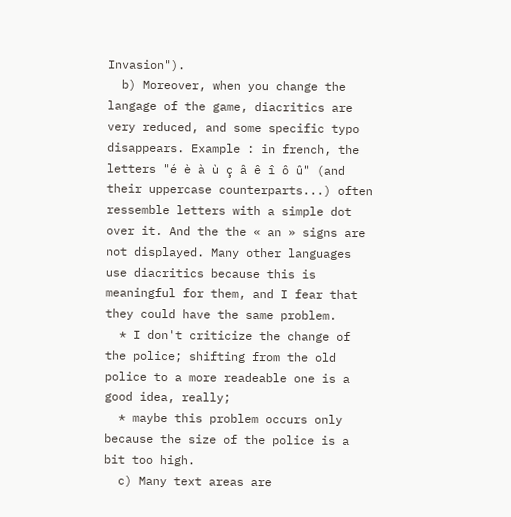Invasion").
  b) Moreover, when you change the langage of the game, diacritics are very reduced, and some specific typo disappears. Example : in french, the letters "é è à ù ç â ê î ô û" (and their uppercase counterparts...) often ressemble letters with a simple dot over it. And the the « an » signs are not displayed. Many other languages use diacritics because this is meaningful for them, and I fear that they could have the same problem.
  * I don't criticize the change of the police; shifting from the old police to a more readeable one is a good idea, really;
  * maybe this problem occurs only because the size of the police is a bit too high.
  c) Many text areas are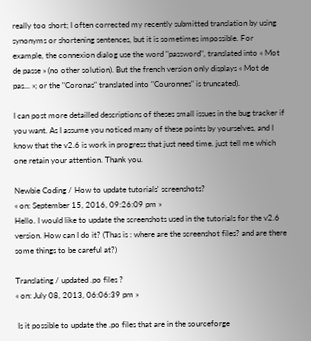really too short; I often corrected my recently submitted translation by using synonyms or shortening sentences, but it is sometimes impossible. For example, the connexion dialog use the word "password", translated into « Mot de passe » (no other solution). But the french version only displays « Mot de pas... »; or the "Coronas" translated into "Couronnes" is truncated).

I can post more detailled descriptions of theses small issues in the bug tracker if you want. As I assume you noticed many of these points by yourselves, and I know that the v2.6 is work in progress that just need time. just tell me which one retain your attention. Thank you.

Newbie Coding / How to update tutorials' screenshots?
« on: September 15, 2016, 09:26:09 pm »
Hello. I would like to update the screenshots used in the tutorials for the v2.6 version. How can I do it? (Thas is : where are the screenshot files? and are there some things to be careful at?)

Translating / updated .po files ?
« on: July 08, 2013, 06:06:39 pm »

 Is it possible to update the .po files that are in the sourceforge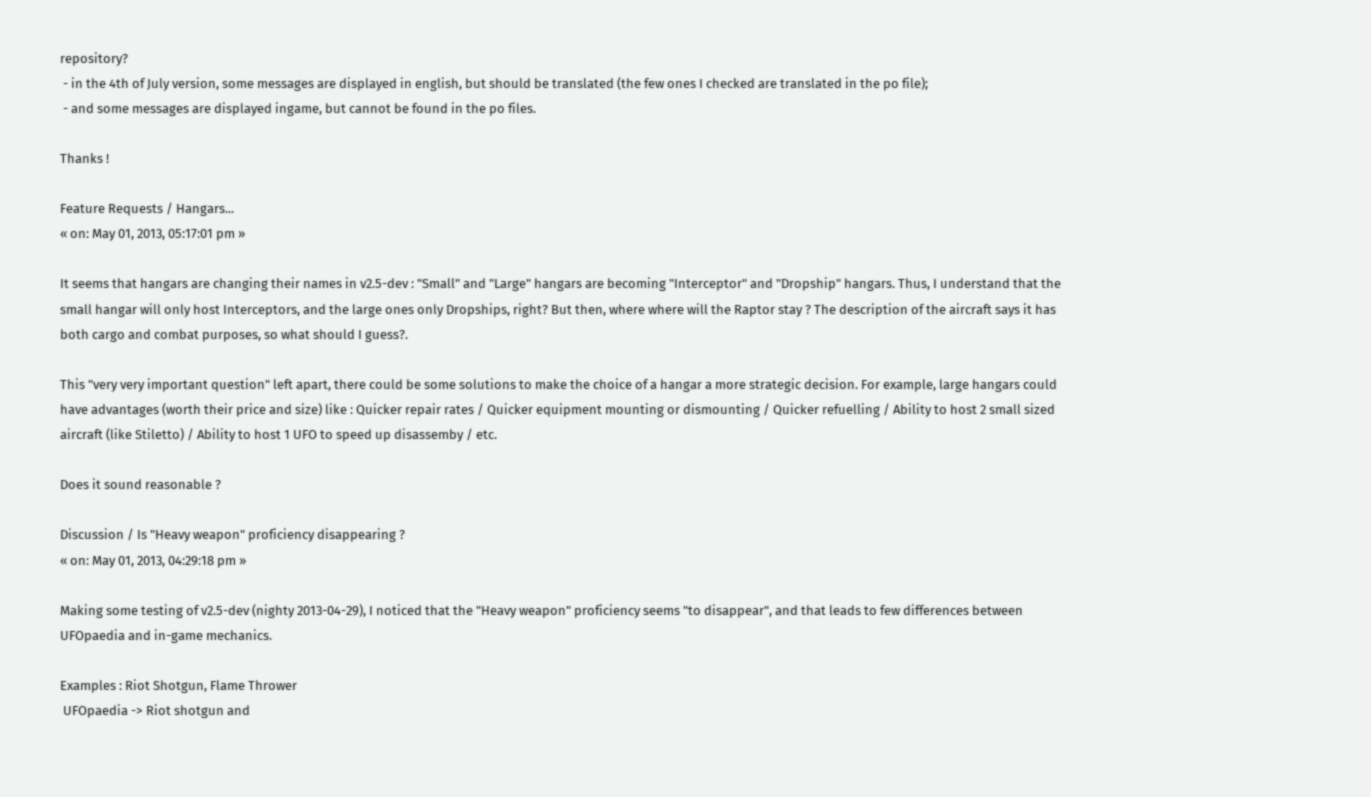repository?
 - in the 4th of July version, some messages are displayed in english, but should be translated (the few ones I checked are translated in the po file);
 - and some messages are displayed ingame, but cannot be found in the po files.

Thanks !

Feature Requests / Hangars...
« on: May 01, 2013, 05:17:01 pm »

It seems that hangars are changing their names in v2.5-dev : "Small" and "Large" hangars are becoming "Interceptor" and "Dropship" hangars. Thus, I understand that the small hangar will only host Interceptors, and the large ones only Dropships, right? But then, where where will the Raptor stay ? The description of the aircraft says it has both cargo and combat purposes, so what should I guess?.

This "very very important question" left apart, there could be some solutions to make the choice of a hangar a more strategic decision. For example, large hangars could have advantages (worth their price and size) like : Quicker repair rates / Quicker equipment mounting or dismounting / Quicker refuelling / Ability to host 2 small sized aircraft (like Stiletto) / Ability to host 1 UFO to speed up disassemby / etc.

Does it sound reasonable ?

Discussion / Is "Heavy weapon" proficiency disappearing ?
« on: May 01, 2013, 04:29:18 pm »

Making some testing of v2.5-dev (nighty 2013-04-29), I noticed that the "Heavy weapon" proficiency seems "to disappear", and that leads to few differences between UFOpaedia and in-game mechanics.

Examples : Riot Shotgun, Flame Thrower
 UFOpaedia -> Riot shotgun and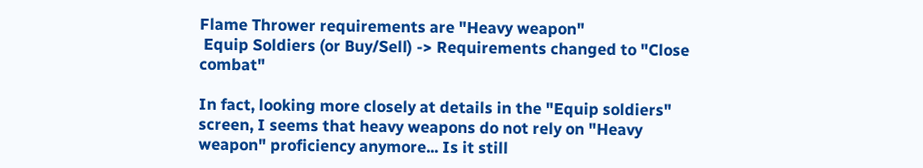Flame Thrower requirements are "Heavy weapon"
 Equip Soldiers (or Buy/Sell) -> Requirements changed to "Close combat"

In fact, looking more closely at details in the "Equip soldiers" screen, I seems that heavy weapons do not rely on "Heavy weapon" proficiency anymore... Is it still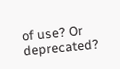of use? Or deprecated?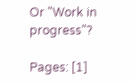Or "Work in progress"?

Pages: [1]